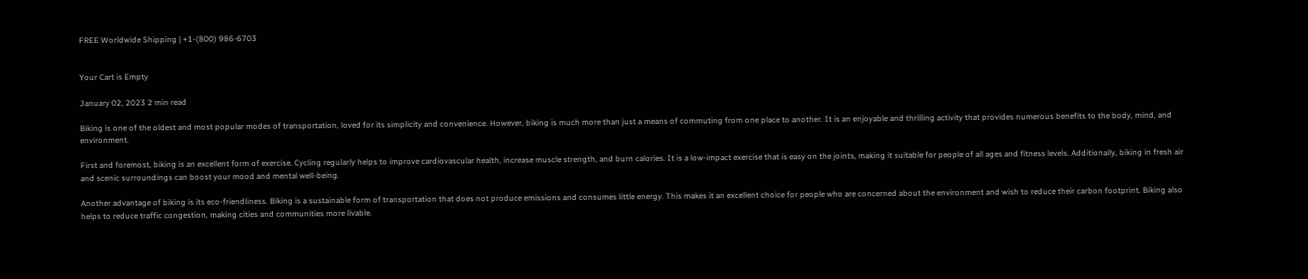FREE Worldwide Shipping | +1-(800) 986-6703


Your Cart is Empty

January 02, 2023 2 min read

Biking is one of the oldest and most popular modes of transportation, loved for its simplicity and convenience. However, biking is much more than just a means of commuting from one place to another. It is an enjoyable and thrilling activity that provides numerous benefits to the body, mind, and environment.

First and foremost, biking is an excellent form of exercise. Cycling regularly helps to improve cardiovascular health, increase muscle strength, and burn calories. It is a low-impact exercise that is easy on the joints, making it suitable for people of all ages and fitness levels. Additionally, biking in fresh air and scenic surroundings can boost your mood and mental well-being.

Another advantage of biking is its eco-friendliness. Biking is a sustainable form of transportation that does not produce emissions and consumes little energy. This makes it an excellent choice for people who are concerned about the environment and wish to reduce their carbon footprint. Biking also helps to reduce traffic congestion, making cities and communities more livable.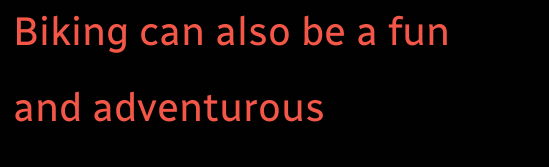Biking can also be a fun and adventurous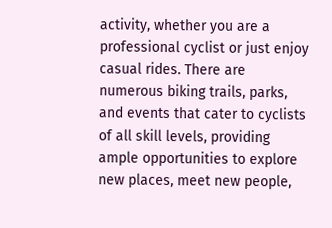activity, whether you are a professional cyclist or just enjoy casual rides. There are numerous biking trails, parks, and events that cater to cyclists of all skill levels, providing ample opportunities to explore new places, meet new people,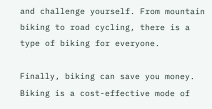and challenge yourself. From mountain biking to road cycling, there is a type of biking for everyone.

Finally, biking can save you money. Biking is a cost-effective mode of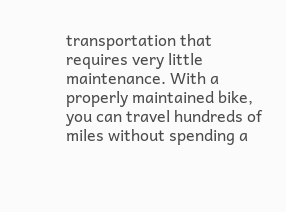transportation that requires very little maintenance. With a properly maintained bike, you can travel hundreds of miles without spending a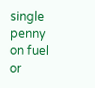single penny on fuel or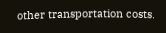other transportation costs.